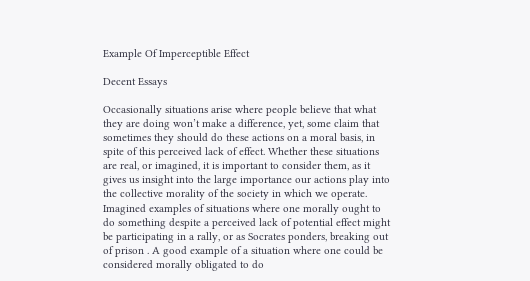Example Of Imperceptible Effect

Decent Essays

Occasionally situations arise where people believe that what they are doing won’t make a difference, yet, some claim that sometimes they should do these actions on a moral basis, in spite of this perceived lack of effect. Whether these situations are real, or imagined, it is important to consider them, as it gives us insight into the large importance our actions play into the collective morality of the society in which we operate. Imagined examples of situations where one morally ought to do something despite a perceived lack of potential effect might be participating in a rally, or as Socrates ponders, breaking out of prison . A good example of a situation where one could be considered morally obligated to do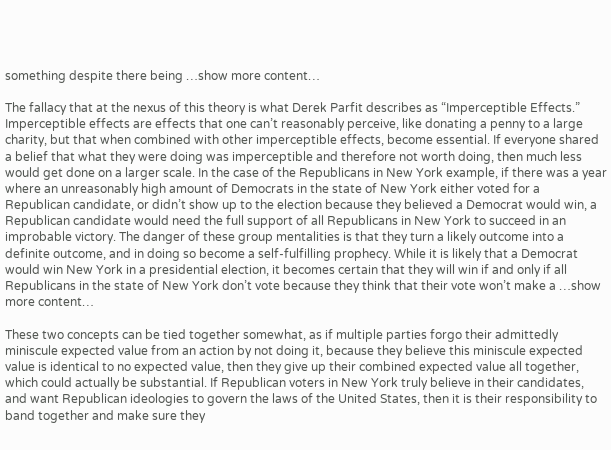something despite there being …show more content…

The fallacy that at the nexus of this theory is what Derek Parfit describes as “Imperceptible Effects.” Imperceptible effects are effects that one can’t reasonably perceive, like donating a penny to a large charity, but that when combined with other imperceptible effects, become essential. If everyone shared a belief that what they were doing was imperceptible and therefore not worth doing, then much less would get done on a larger scale. In the case of the Republicans in New York example, if there was a year where an unreasonably high amount of Democrats in the state of New York either voted for a Republican candidate, or didn’t show up to the election because they believed a Democrat would win, a Republican candidate would need the full support of all Republicans in New York to succeed in an improbable victory. The danger of these group mentalities is that they turn a likely outcome into a definite outcome, and in doing so become a self-fulfilling prophecy. While it is likely that a Democrat would win New York in a presidential election, it becomes certain that they will win if and only if all Republicans in the state of New York don’t vote because they think that their vote won’t make a …show more content…

These two concepts can be tied together somewhat, as if multiple parties forgo their admittedly miniscule expected value from an action by not doing it, because they believe this miniscule expected value is identical to no expected value, then they give up their combined expected value all together, which could actually be substantial. If Republican voters in New York truly believe in their candidates, and want Republican ideologies to govern the laws of the United States, then it is their responsibility to band together and make sure they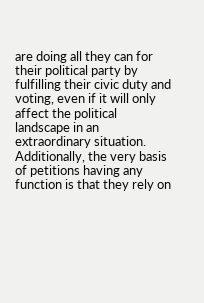are doing all they can for their political party by fulfilling their civic duty and voting, even if it will only affect the political landscape in an extraordinary situation. Additionally, the very basis of petitions having any function is that they rely on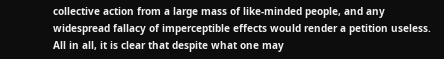collective action from a large mass of like-minded people, and any widespread fallacy of imperceptible effects would render a petition useless. All in all, it is clear that despite what one may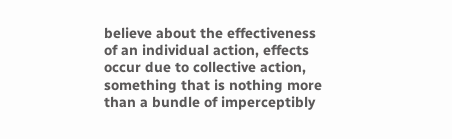believe about the effectiveness of an individual action, effects occur due to collective action, something that is nothing more than a bundle of imperceptibly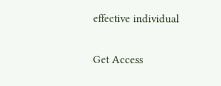effective individual

Get Access